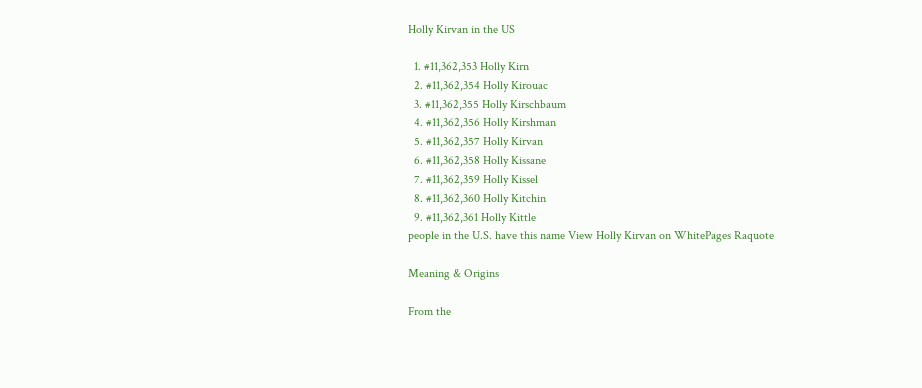Holly Kirvan in the US

  1. #11,362,353 Holly Kirn
  2. #11,362,354 Holly Kirouac
  3. #11,362,355 Holly Kirschbaum
  4. #11,362,356 Holly Kirshman
  5. #11,362,357 Holly Kirvan
  6. #11,362,358 Holly Kissane
  7. #11,362,359 Holly Kissel
  8. #11,362,360 Holly Kitchin
  9. #11,362,361 Holly Kittle
people in the U.S. have this name View Holly Kirvan on WhitePages Raquote

Meaning & Origins

From the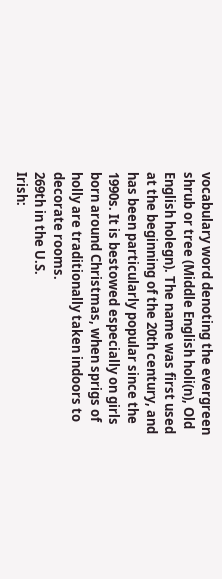vocabulary word denoting the evergreen shrub or tree (Middle English holi(n), Old English holegn). The name was first used at the beginning of the 20th century, and has been particularly popular since the 1990s. It is bestowed especially on girls born around Christmas, when sprigs of holly are traditionally taken indoors to decorate rooms.
269th in the U.S.
Irish: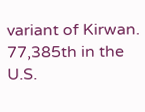variant of Kirwan.
77,385th in the U.S.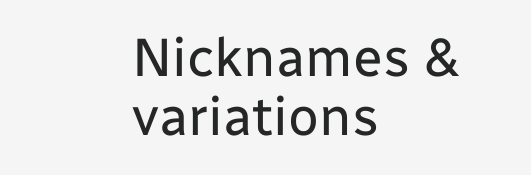Nicknames & variations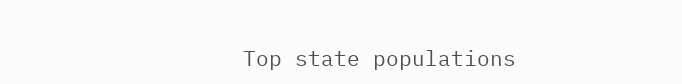Top state populations